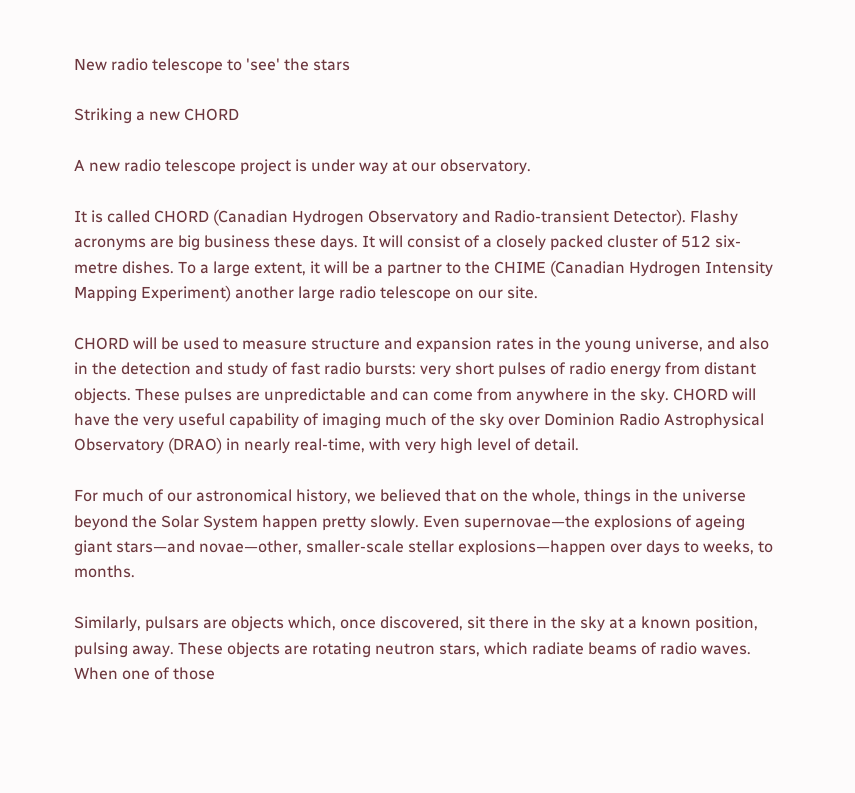New radio telescope to 'see' the stars

Striking a new CHORD

A new radio telescope project is under way at our observatory.

It is called CHORD (Canadian Hydrogen Observatory and Radio-transient Detector). Flashy acronyms are big business these days. It will consist of a closely packed cluster of 512 six-metre dishes. To a large extent, it will be a partner to the CHIME (Canadian Hydrogen Intensity Mapping Experiment) another large radio telescope on our site.

CHORD will be used to measure structure and expansion rates in the young universe, and also in the detection and study of fast radio bursts: very short pulses of radio energy from distant objects. These pulses are unpredictable and can come from anywhere in the sky. CHORD will have the very useful capability of imaging much of the sky over Dominion Radio Astrophysical Observatory (DRAO) in nearly real-time, with very high level of detail.

For much of our astronomical history, we believed that on the whole, things in the universe beyond the Solar System happen pretty slowly. Even supernovae—the explosions of ageing giant stars—and novae—other, smaller-scale stellar explosions—happen over days to weeks, to months.

Similarly, pulsars are objects which, once discovered, sit there in the sky at a known position, pulsing away. These objects are rotating neutron stars, which radiate beams of radio waves. When one of those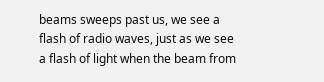beams sweeps past us, we see a flash of radio waves, just as we see a flash of light when the beam from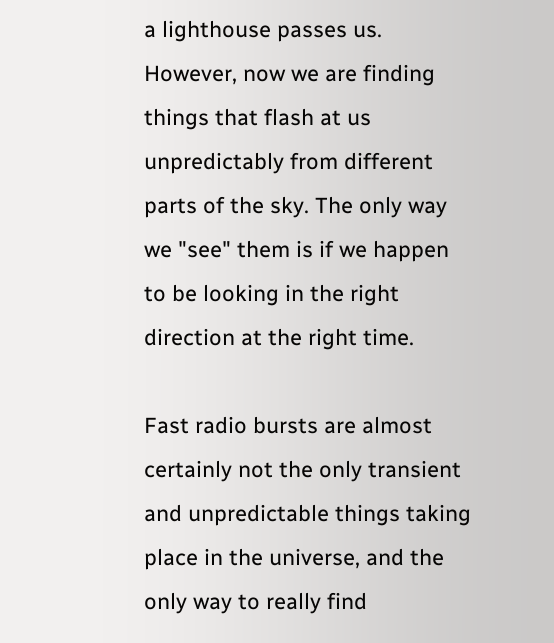a lighthouse passes us. However, now we are finding things that flash at us unpredictably from different parts of the sky. The only way we "see" them is if we happen to be looking in the right direction at the right time.

Fast radio bursts are almost certainly not the only transient and unpredictable things taking place in the universe, and the only way to really find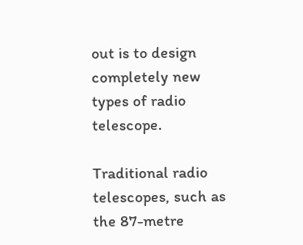out is to design completely new types of radio telescope.

Traditional radio telescopes, such as the 87-metre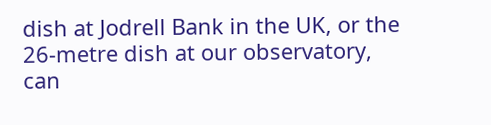dish at Jodrell Bank in the UK, or the 26-metre dish at our observatory, can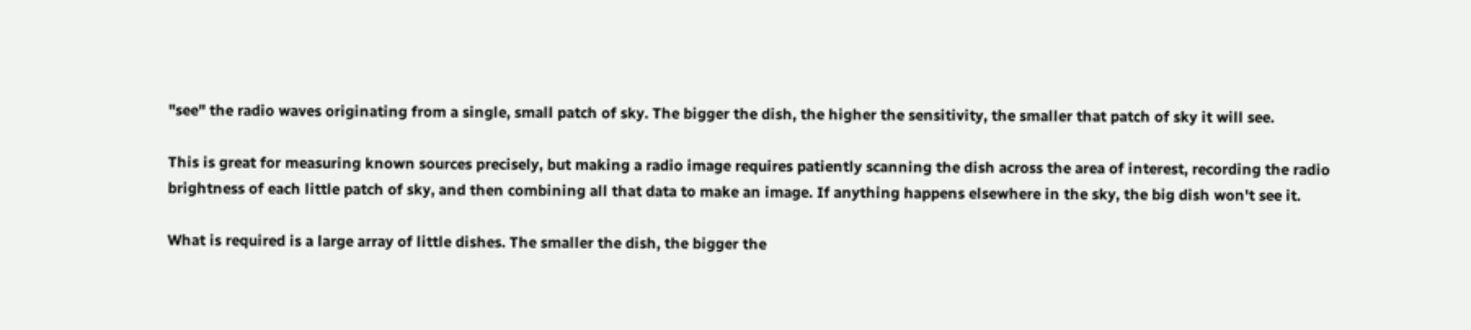"see" the radio waves originating from a single, small patch of sky. The bigger the dish, the higher the sensitivity, the smaller that patch of sky it will see.

This is great for measuring known sources precisely, but making a radio image requires patiently scanning the dish across the area of interest, recording the radio brightness of each little patch of sky, and then combining all that data to make an image. If anything happens elsewhere in the sky, the big dish won't see it.

What is required is a large array of little dishes. The smaller the dish, the bigger the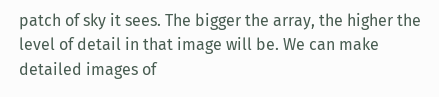patch of sky it sees. The bigger the array, the higher the level of detail in that image will be. We can make detailed images of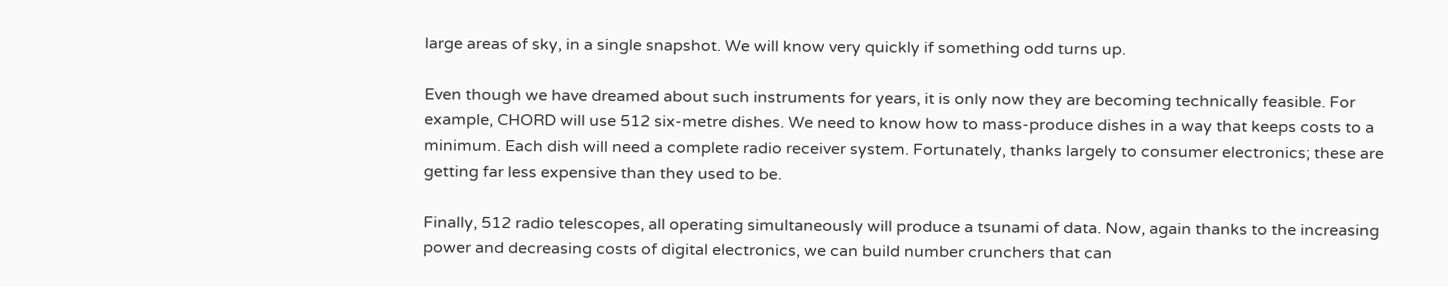large areas of sky, in a single snapshot. We will know very quickly if something odd turns up.

Even though we have dreamed about such instruments for years, it is only now they are becoming technically feasible. For example, CHORD will use 512 six-metre dishes. We need to know how to mass-produce dishes in a way that keeps costs to a minimum. Each dish will need a complete radio receiver system. Fortunately, thanks largely to consumer electronics; these are getting far less expensive than they used to be.

Finally, 512 radio telescopes, all operating simultaneously will produce a tsunami of data. Now, again thanks to the increasing power and decreasing costs of digital electronics, we can build number crunchers that can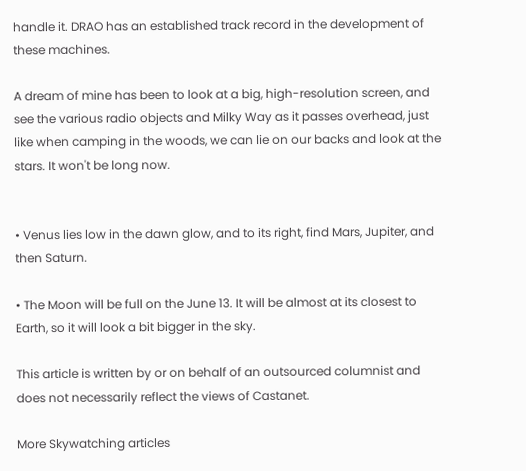handle it. DRAO has an established track record in the development of these machines.

A dream of mine has been to look at a big, high-resolution screen, and see the various radio objects and Milky Way as it passes overhead, just like when camping in the woods, we can lie on our backs and look at the stars. It won't be long now.


• Venus lies low in the dawn glow, and to its right, find Mars, Jupiter, and then Saturn.

• The Moon will be full on the June 13. It will be almost at its closest to Earth, so it will look a bit bigger in the sky.

This article is written by or on behalf of an outsourced columnist and does not necessarily reflect the views of Castanet.

More Skywatching articles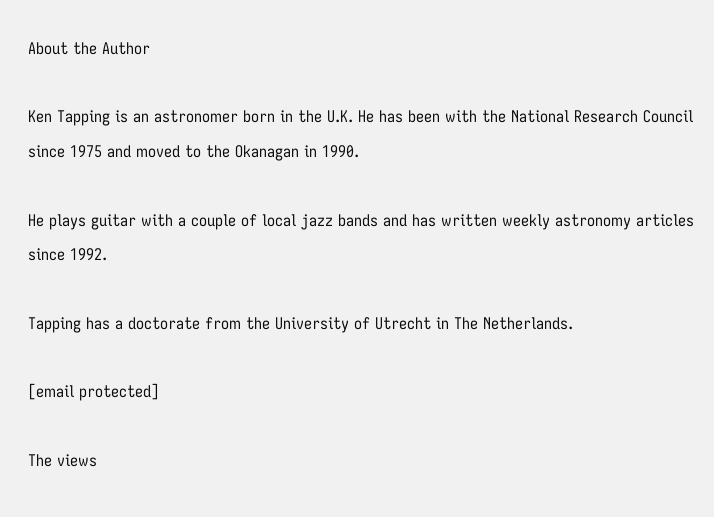About the Author

Ken Tapping is an astronomer born in the U.K. He has been with the National Research Council since 1975 and moved to the Okanagan in 1990.

He plays guitar with a couple of local jazz bands and has written weekly astronomy articles since 1992.

Tapping has a doctorate from the University of Utrecht in The Netherlands.

[email protected]

The views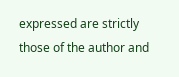expressed are strictly those of the author and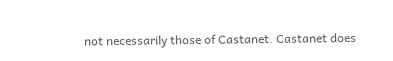not necessarily those of Castanet. Castanet does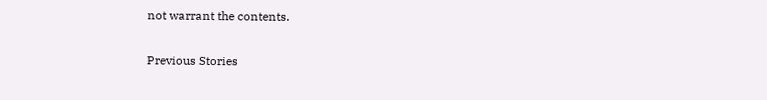not warrant the contents.

Previous Stories